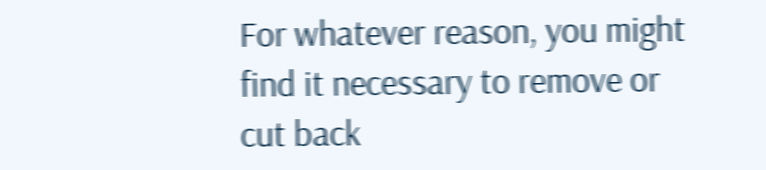For whatever reason, you might find it necessary to remove or cut back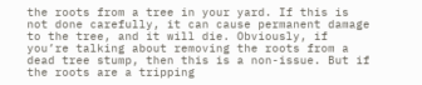the roots from a tree in your yard. If this is not done carefully, it can cause permanent damage to the tree, and it will die. Obviously, if you’re talking about removing the roots from a dead tree stump, then this is a non-issue. But if the roots are a tripping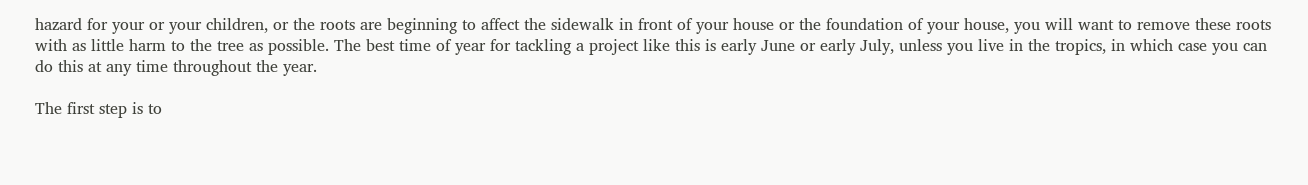hazard for your or your children, or the roots are beginning to affect the sidewalk in front of your house or the foundation of your house, you will want to remove these roots with as little harm to the tree as possible. The best time of year for tackling a project like this is early June or early July, unless you live in the tropics, in which case you can do this at any time throughout the year.

The first step is to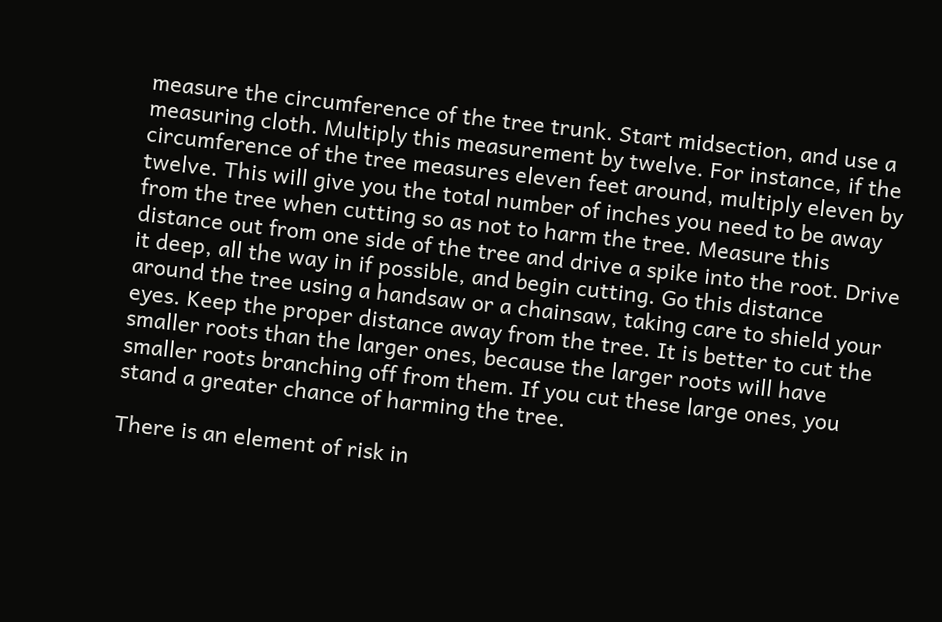measure the circumference of the tree trunk. Start midsection, and use a measuring cloth. Multiply this measurement by twelve. For instance, if the circumference of the tree measures eleven feet around, multiply eleven by twelve. This will give you the total number of inches you need to be away from the tree when cutting so as not to harm the tree. Measure this distance out from one side of the tree and drive a spike into the root. Drive it deep, all the way in if possible, and begin cutting. Go this distance around the tree using a handsaw or a chainsaw, taking care to shield your eyes. Keep the proper distance away from the tree. It is better to cut the smaller roots than the larger ones, because the larger roots will have smaller roots branching off from them. If you cut these large ones, you stand a greater chance of harming the tree.

There is an element of risk in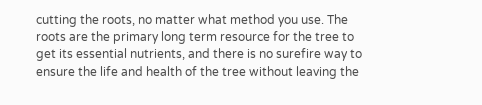cutting the roots, no matter what method you use. The roots are the primary long term resource for the tree to get its essential nutrients, and there is no surefire way to ensure the life and health of the tree without leaving the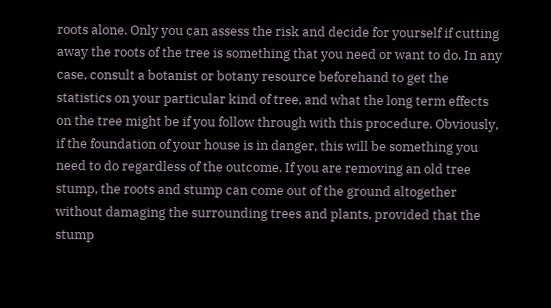roots alone. Only you can assess the risk and decide for yourself if cutting away the roots of the tree is something that you need or want to do. In any case, consult a botanist or botany resource beforehand to get the statistics on your particular kind of tree, and what the long term effects on the tree might be if you follow through with this procedure. Obviously, if the foundation of your house is in danger, this will be something you need to do regardless of the outcome. If you are removing an old tree stump, the roots and stump can come out of the ground altogether without damaging the surrounding trees and plants, provided that the stump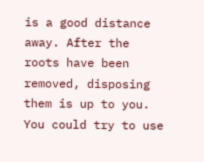is a good distance away. After the roots have been removed, disposing them is up to you. You could try to use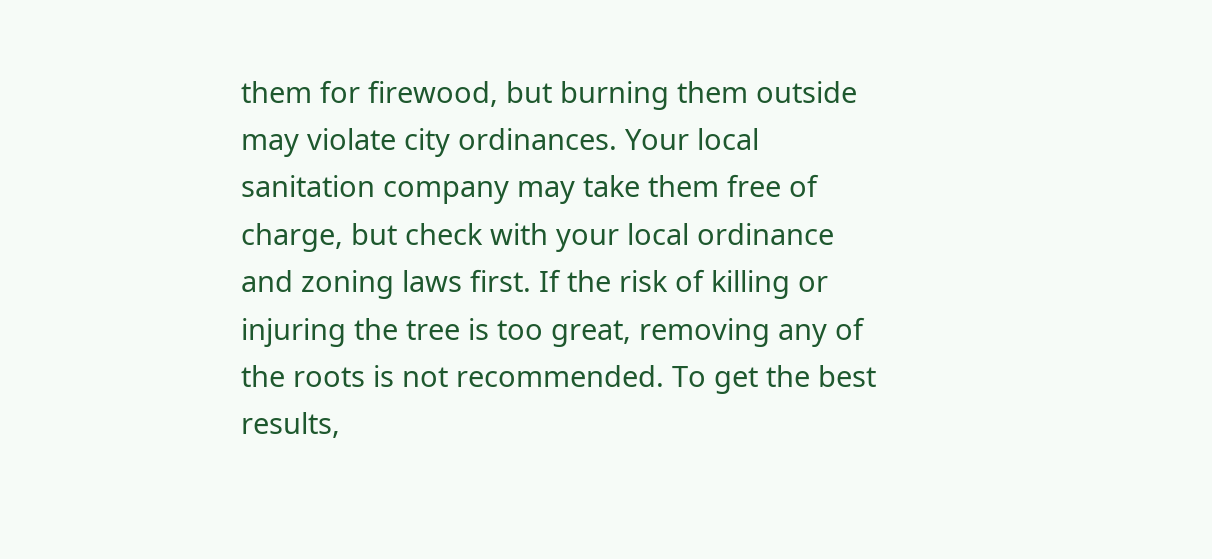them for firewood, but burning them outside may violate city ordinances. Your local sanitation company may take them free of charge, but check with your local ordinance and zoning laws first. If the risk of killing or injuring the tree is too great, removing any of the roots is not recommended. To get the best results,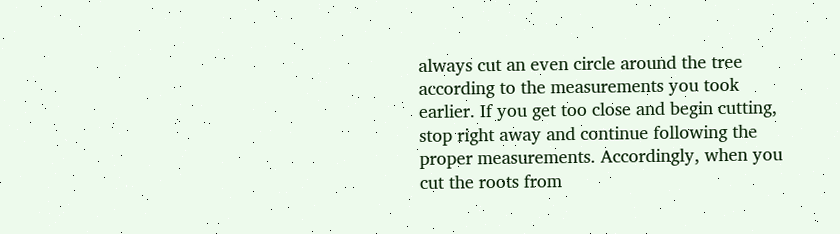always cut an even circle around the tree according to the measurements you took earlier. If you get too close and begin cutting, stop right away and continue following the proper measurements. Accordingly, when you cut the roots from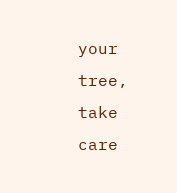your tree, take care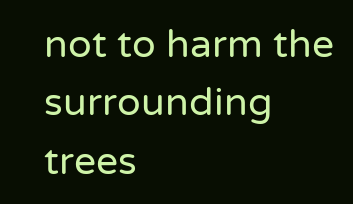not to harm the surrounding trees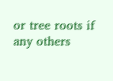or tree roots if any others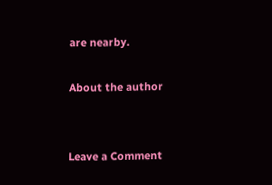are nearby.

About the author


Leave a Comment